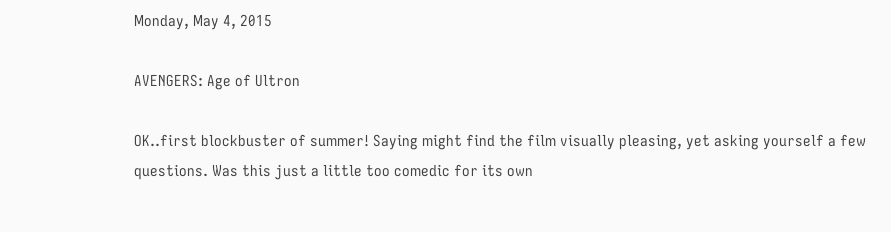Monday, May 4, 2015

AVENGERS: Age of Ultron

OK..first blockbuster of summer! Saying might find the film visually pleasing, yet asking yourself a few questions. Was this just a little too comedic for its own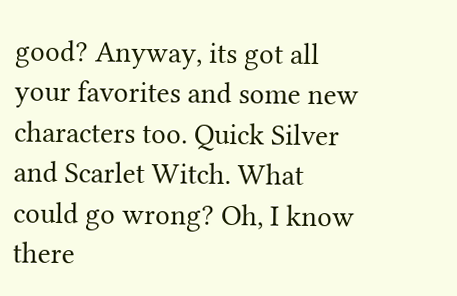good? Anyway, its got all your favorites and some new characters too. Quick Silver and Scarlet Witch. What could go wrong? Oh, I know there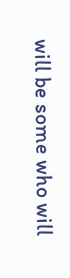will be some who will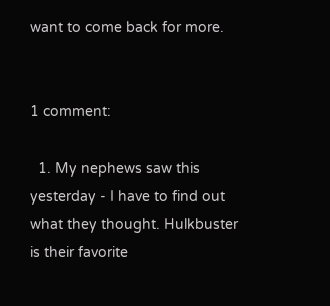want to come back for more.


1 comment:

  1. My nephews saw this yesterday - I have to find out what they thought. Hulkbuster is their favorite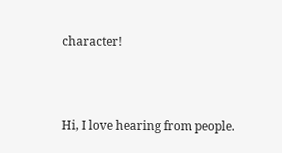character!



Hi, I love hearing from people.